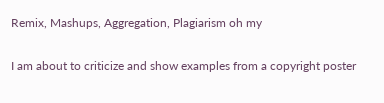Remix, Mashups, Aggregation, Plagiarism oh my

I am about to criticize and show examples from a copyright poster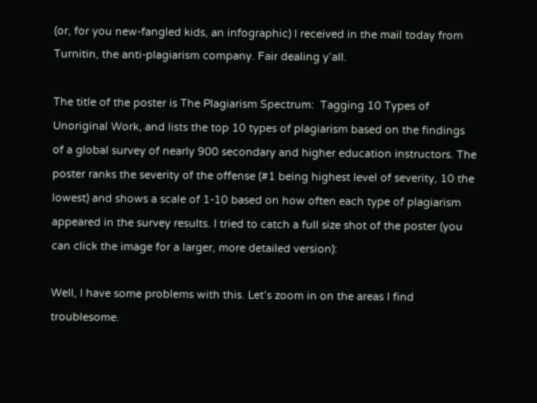(or, for you new-fangled kids, an infographic) I received in the mail today from Turnitin, the anti-plagiarism company. Fair dealing y’all.

The title of the poster is The Plagiarism Spectrum:  Tagging 10 Types of Unoriginal Work, and lists the top 10 types of plagiarism based on the findings of a global survey of nearly 900 secondary and higher education instructors. The poster ranks the severity of the offense (#1 being highest level of severity, 10 the lowest) and shows a scale of 1-10 based on how often each type of plagiarism appeared in the survey results. I tried to catch a full size shot of the poster (you can click the image for a larger, more detailed version):

Well, I have some problems with this. Let’s zoom in on the areas I find troublesome.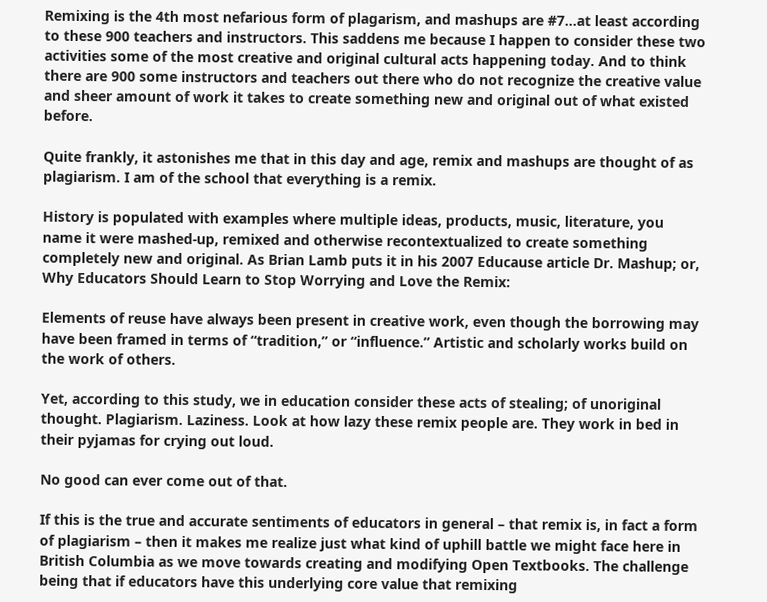Remixing is the 4th most nefarious form of plagarism, and mashups are #7…at least according to these 900 teachers and instructors. This saddens me because I happen to consider these two activities some of the most creative and original cultural acts happening today. And to think there are 900 some instructors and teachers out there who do not recognize the creative value  and sheer amount of work it takes to create something new and original out of what existed before.

Quite frankly, it astonishes me that in this day and age, remix and mashups are thought of as plagiarism. I am of the school that everything is a remix.

History is populated with examples where multiple ideas, products, music, literature, you name it were mashed-up, remixed and otherwise recontextualized to create something completely new and original. As Brian Lamb puts it in his 2007 Educause article Dr. Mashup; or, Why Educators Should Learn to Stop Worrying and Love the Remix:

Elements of reuse have always been present in creative work, even though the borrowing may have been framed in terms of “tradition,” or “influence.” Artistic and scholarly works build on the work of others.

Yet, according to this study, we in education consider these acts of stealing; of unoriginal thought. Plagiarism. Laziness. Look at how lazy these remix people are. They work in bed in their pyjamas for crying out loud.

No good can ever come out of that.

If this is the true and accurate sentiments of educators in general – that remix is, in fact a form of plagiarism – then it makes me realize just what kind of uphill battle we might face here in British Columbia as we move towards creating and modifying Open Textbooks. The challenge being that if educators have this underlying core value that remixing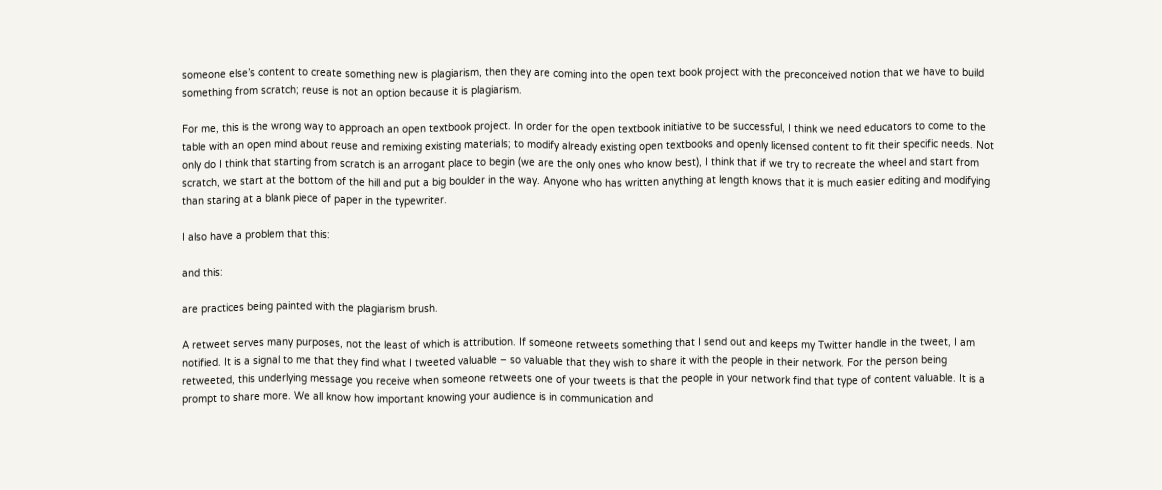someone else’s content to create something new is plagiarism, then they are coming into the open text book project with the preconceived notion that we have to build something from scratch; reuse is not an option because it is plagiarism.

For me, this is the wrong way to approach an open textbook project. In order for the open textbook initiative to be successful, I think we need educators to come to the table with an open mind about reuse and remixing existing materials; to modify already existing open textbooks and openly licensed content to fit their specific needs. Not only do I think that starting from scratch is an arrogant place to begin (we are the only ones who know best), I think that if we try to recreate the wheel and start from scratch, we start at the bottom of the hill and put a big boulder in the way. Anyone who has written anything at length knows that it is much easier editing and modifying than staring at a blank piece of paper in the typewriter.

I also have a problem that this:

and this:

are practices being painted with the plagiarism brush.

A retweet serves many purposes, not the least of which is attribution. If someone retweets something that I send out and keeps my Twitter handle in the tweet, I am notified. It is a signal to me that they find what I tweeted valuable – so valuable that they wish to share it with the people in their network. For the person being retweeted, this underlying message you receive when someone retweets one of your tweets is that the people in your network find that type of content valuable. It is a prompt to share more. We all know how important knowing your audience is in communication and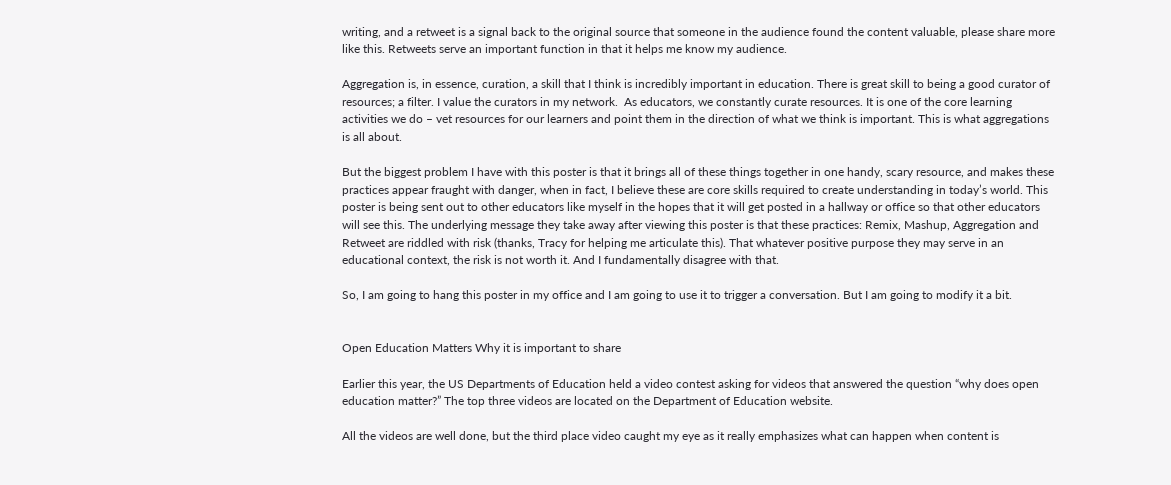writing, and a retweet is a signal back to the original source that someone in the audience found the content valuable, please share more like this. Retweets serve an important function in that it helps me know my audience.

Aggregation is, in essence, curation, a skill that I think is incredibly important in education. There is great skill to being a good curator of resources; a filter. I value the curators in my network.  As educators, we constantly curate resources. It is one of the core learning activities we do – vet resources for our learners and point them in the direction of what we think is important. This is what aggregations is all about.

But the biggest problem I have with this poster is that it brings all of these things together in one handy, scary resource, and makes these practices appear fraught with danger, when in fact, I believe these are core skills required to create understanding in today’s world. This poster is being sent out to other educators like myself in the hopes that it will get posted in a hallway or office so that other educators will see this. The underlying message they take away after viewing this poster is that these practices: Remix, Mashup, Aggregation and Retweet are riddled with risk (thanks, Tracy for helping me articulate this). That whatever positive purpose they may serve in an educational context, the risk is not worth it. And I fundamentally disagree with that.

So, I am going to hang this poster in my office and I am going to use it to trigger a conversation. But I am going to modify it a bit.


Open Education Matters Why it is important to share

Earlier this year, the US Departments of Education held a video contest asking for videos that answered the question “why does open education matter?” The top three videos are located on the Department of Education website.

All the videos are well done, but the third place video caught my eye as it really emphasizes what can happen when content is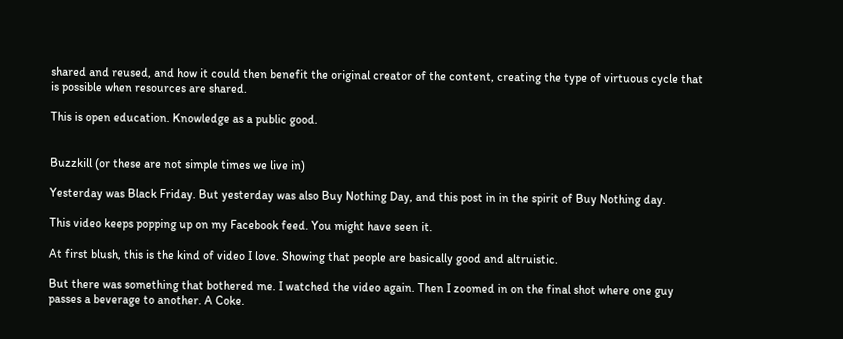shared and reused, and how it could then benefit the original creator of the content, creating the type of virtuous cycle that is possible when resources are shared.

This is open education. Knowledge as a public good.


Buzzkill (or these are not simple times we live in)

Yesterday was Black Friday. But yesterday was also Buy Nothing Day, and this post in in the spirit of Buy Nothing day.

This video keeps popping up on my Facebook feed. You might have seen it.

At first blush, this is the kind of video I love. Showing that people are basically good and altruistic.

But there was something that bothered me. I watched the video again. Then I zoomed in on the final shot where one guy passes a beverage to another. A Coke.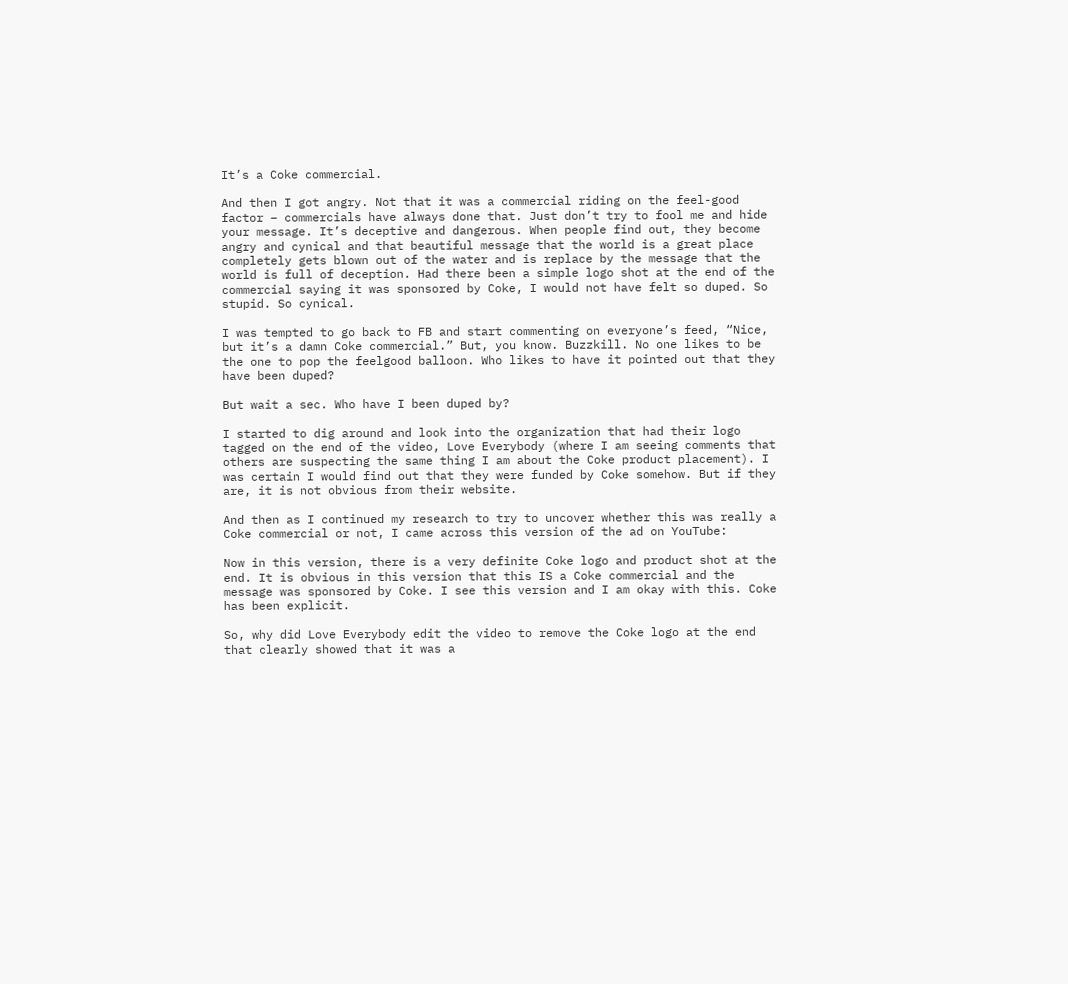It’s a Coke commercial.

And then I got angry. Not that it was a commercial riding on the feel-good factor – commercials have always done that. Just don’t try to fool me and hide your message. It’s deceptive and dangerous. When people find out, they become angry and cynical and that beautiful message that the world is a great place completely gets blown out of the water and is replace by the message that the world is full of deception. Had there been a simple logo shot at the end of the commercial saying it was sponsored by Coke, I would not have felt so duped. So stupid. So cynical.

I was tempted to go back to FB and start commenting on everyone’s feed, “Nice, but it’s a damn Coke commercial.” But, you know. Buzzkill. No one likes to be the one to pop the feelgood balloon. Who likes to have it pointed out that they have been duped?

But wait a sec. Who have I been duped by?

I started to dig around and look into the organization that had their logo tagged on the end of the video, Love Everybody (where I am seeing comments that others are suspecting the same thing I am about the Coke product placement). I was certain I would find out that they were funded by Coke somehow. But if they are, it is not obvious from their website.

And then as I continued my research to try to uncover whether this was really a Coke commercial or not, I came across this version of the ad on YouTube:

Now in this version, there is a very definite Coke logo and product shot at the end. It is obvious in this version that this IS a Coke commercial and the message was sponsored by Coke. I see this version and I am okay with this. Coke has been explicit.

So, why did Love Everybody edit the video to remove the Coke logo at the end that clearly showed that it was a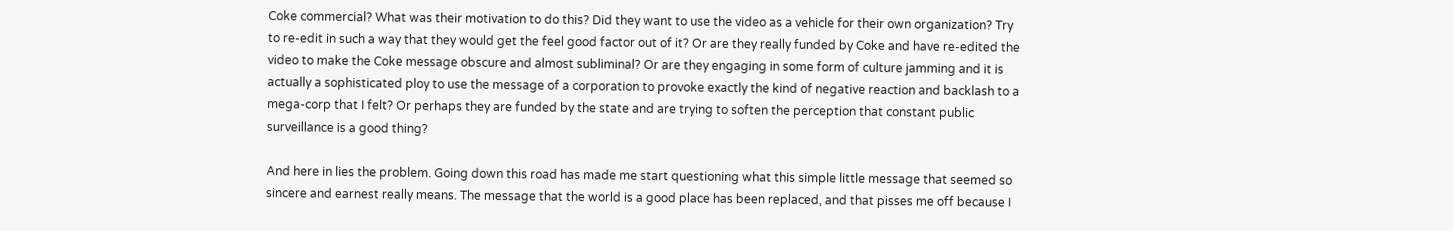Coke commercial? What was their motivation to do this? Did they want to use the video as a vehicle for their own organization? Try to re-edit in such a way that they would get the feel good factor out of it? Or are they really funded by Coke and have re-edited the video to make the Coke message obscure and almost subliminal? Or are they engaging in some form of culture jamming and it is actually a sophisticated ploy to use the message of a corporation to provoke exactly the kind of negative reaction and backlash to a mega-corp that I felt? Or perhaps they are funded by the state and are trying to soften the perception that constant public surveillance is a good thing?

And here in lies the problem. Going down this road has made me start questioning what this simple little message that seemed so sincere and earnest really means. The message that the world is a good place has been replaced, and that pisses me off because I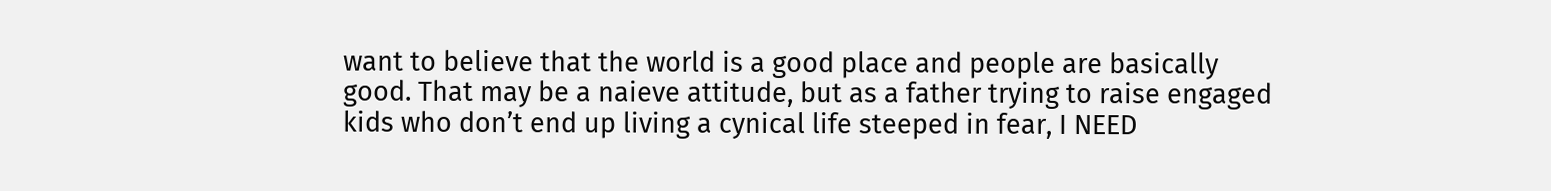want to believe that the world is a good place and people are basically good. That may be a naieve attitude, but as a father trying to raise engaged kids who don’t end up living a cynical life steeped in fear, I NEED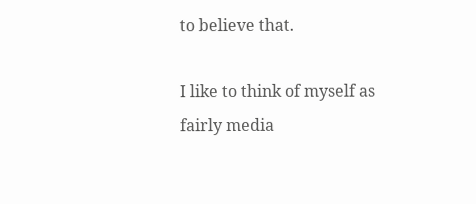to believe that.

I like to think of myself as fairly media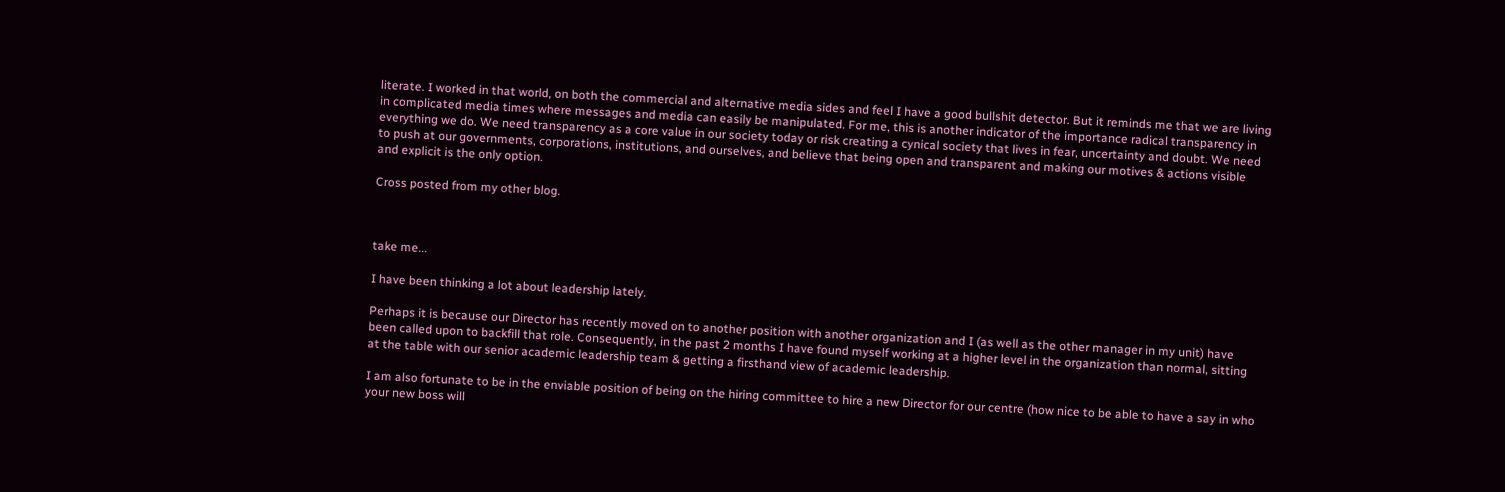literate. I worked in that world, on both the commercial and alternative media sides and feel I have a good bullshit detector. But it reminds me that we are living in complicated media times where messages and media can easily be manipulated. For me, this is another indicator of the importance radical transparency in everything we do. We need transparency as a core value in our society today or risk creating a cynical society that lives in fear, uncertainty and doubt. We need to push at our governments, corporations, institutions, and ourselves, and believe that being open and transparent and making our motives & actions visible and explicit is the only option.

Cross posted from my other blog.



take me...

I have been thinking a lot about leadership lately.

Perhaps it is because our Director has recently moved on to another position with another organization and I (as well as the other manager in my unit) have been called upon to backfill that role. Consequently, in the past 2 months I have found myself working at a higher level in the organization than normal, sitting at the table with our senior academic leadership team & getting a firsthand view of academic leadership.

I am also fortunate to be in the enviable position of being on the hiring committee to hire a new Director for our centre (how nice to be able to have a say in who your new boss will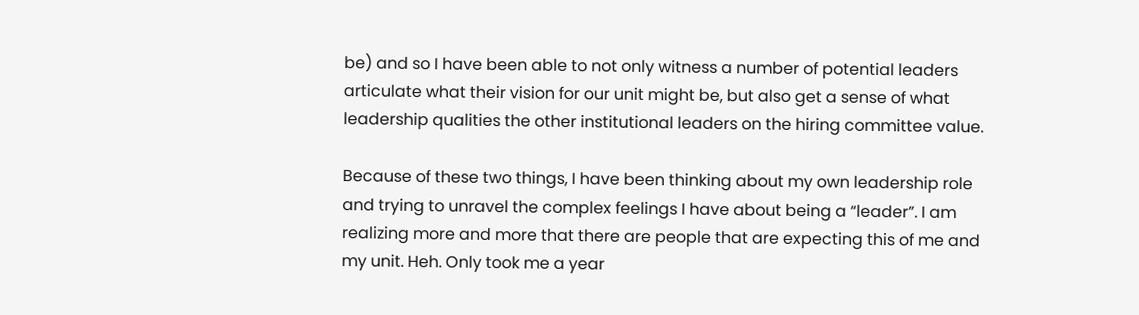be) and so I have been able to not only witness a number of potential leaders articulate what their vision for our unit might be, but also get a sense of what leadership qualities the other institutional leaders on the hiring committee value.

Because of these two things, I have been thinking about my own leadership role and trying to unravel the complex feelings I have about being a “leader”. I am realizing more and more that there are people that are expecting this of me and my unit. Heh. Only took me a year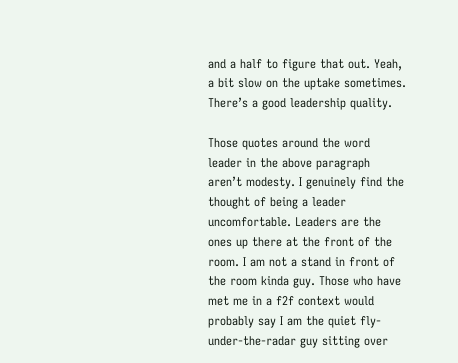and a half to figure that out. Yeah, a bit slow on the uptake sometimes. There’s a good leadership quality.

Those quotes around the word leader in the above paragraph aren’t modesty. I genuinely find the thought of being a leader uncomfortable. Leaders are the ones up there at the front of the room. I am not a stand in front of the room kinda guy. Those who have met me in a f2f context would probably say I am the quiet fly-under-the-radar guy sitting over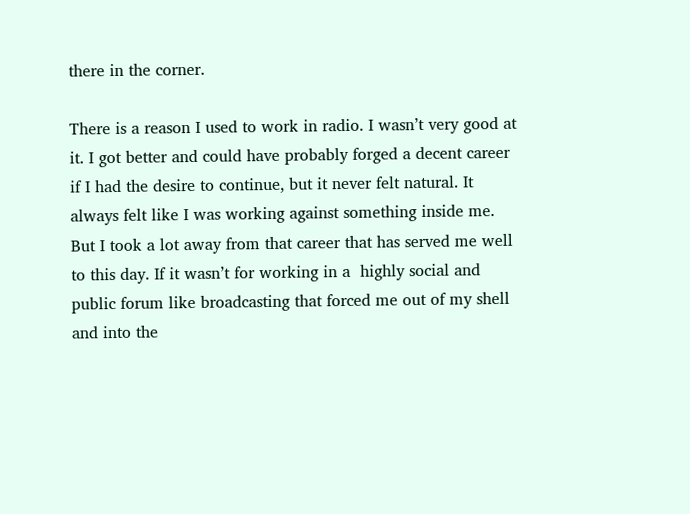there in the corner.

There is a reason I used to work in radio. I wasn’t very good at it. I got better and could have probably forged a decent career if I had the desire to continue, but it never felt natural. It always felt like I was working against something inside me. But I took a lot away from that career that has served me well to this day. If it wasn’t for working in a  highly social and public forum like broadcasting that forced me out of my shell and into the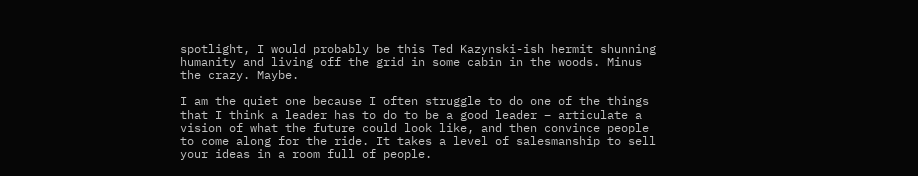spotlight, I would probably be this Ted Kazynski-ish hermit shunning humanity and living off the grid in some cabin in the woods. Minus the crazy. Maybe.

I am the quiet one because I often struggle to do one of the things that I think a leader has to do to be a good leader – articulate a vision of what the future could look like, and then convince people to come along for the ride. It takes a level of salesmanship to sell your ideas in a room full of people.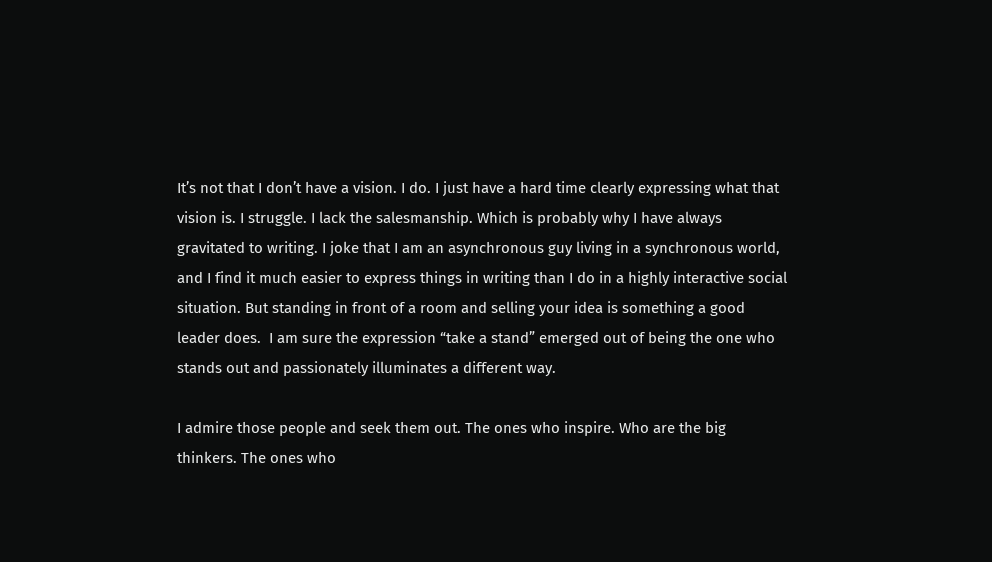It’s not that I don’t have a vision. I do. I just have a hard time clearly expressing what that vision is. I struggle. I lack the salesmanship. Which is probably why I have always gravitated to writing. I joke that I am an asynchronous guy living in a synchronous world, and I find it much easier to express things in writing than I do in a highly interactive social situation. But standing in front of a room and selling your idea is something a good leader does.  I am sure the expression “take a stand” emerged out of being the one who stands out and passionately illuminates a different way.

I admire those people and seek them out. The ones who inspire. Who are the big thinkers. The ones who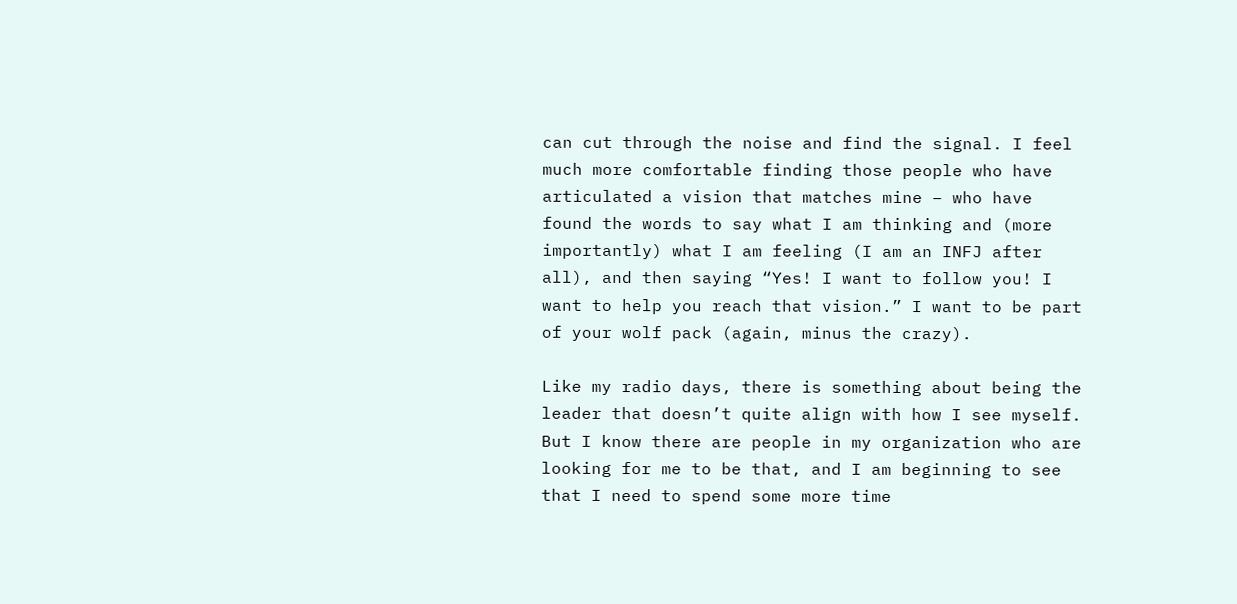can cut through the noise and find the signal. I feel much more comfortable finding those people who have articulated a vision that matches mine – who have found the words to say what I am thinking and (more importantly) what I am feeling (I am an INFJ after all), and then saying “Yes! I want to follow you! I want to help you reach that vision.” I want to be part of your wolf pack (again, minus the crazy).

Like my radio days, there is something about being the leader that doesn’t quite align with how I see myself. But I know there are people in my organization who are looking for me to be that, and I am beginning to see that I need to spend some more time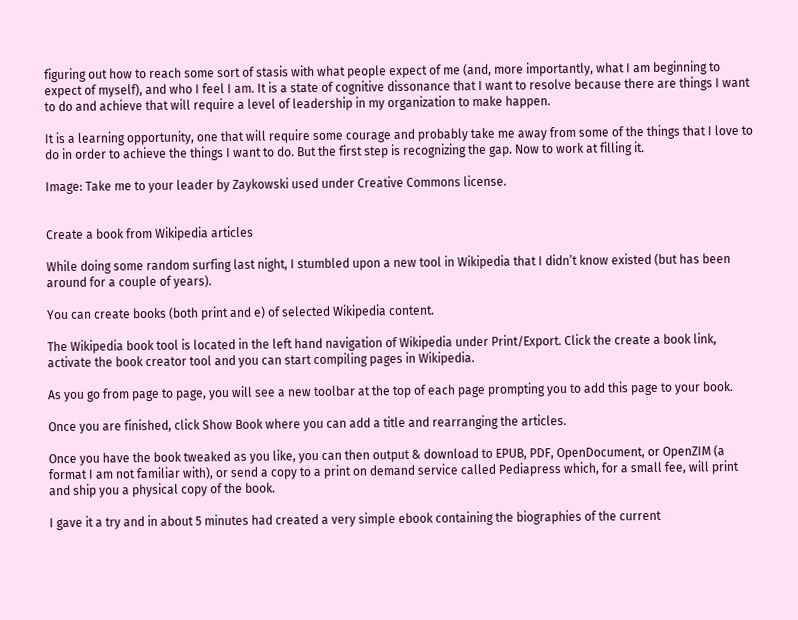figuring out how to reach some sort of stasis with what people expect of me (and, more importantly, what I am beginning to expect of myself), and who I feel I am. It is a state of cognitive dissonance that I want to resolve because there are things I want to do and achieve that will require a level of leadership in my organization to make happen.

It is a learning opportunity, one that will require some courage and probably take me away from some of the things that I love to do in order to achieve the things I want to do. But the first step is recognizing the gap. Now to work at filling it.

Image: Take me to your leader by Zaykowski used under Creative Commons license.


Create a book from Wikipedia articles

While doing some random surfing last night, I stumbled upon a new tool in Wikipedia that I didn’t know existed (but has been around for a couple of years).

You can create books (both print and e) of selected Wikipedia content.

The Wikipedia book tool is located in the left hand navigation of Wikipedia under Print/Export. Click the create a book link,  activate the book creator tool and you can start compiling pages in Wikipedia.

As you go from page to page, you will see a new toolbar at the top of each page prompting you to add this page to your book.

Once you are finished, click Show Book where you can add a title and rearranging the articles.

Once you have the book tweaked as you like, you can then output & download to EPUB, PDF, OpenDocument, or OpenZIM (a format I am not familiar with), or send a copy to a print on demand service called Pediapress which, for a small fee, will print and ship you a physical copy of the book.

I gave it a try and in about 5 minutes had created a very simple ebook containing the biographies of the current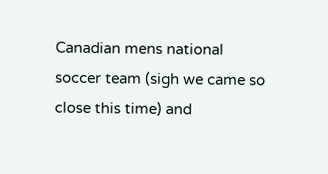Canadian mens national soccer team (sigh we came so close this time) and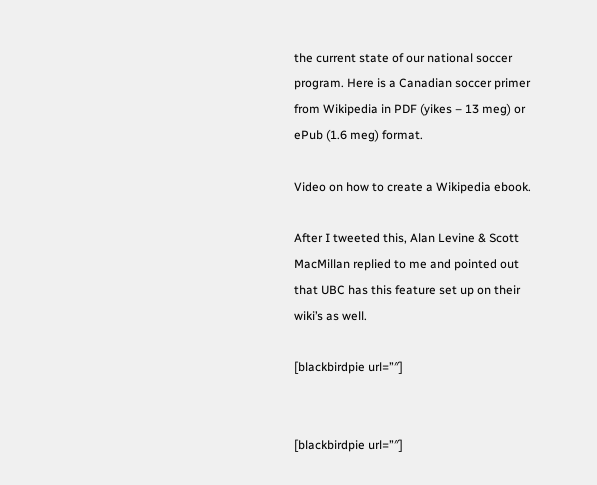the current state of our national soccer program. Here is a Canadian soccer primer from Wikipedia in PDF (yikes – 13 meg) or ePub (1.6 meg) format.

Video on how to create a Wikipedia ebook.

After I tweeted this, Alan Levine & Scott MacMillan replied to me and pointed out that UBC has this feature set up on their wiki’s as well.

[blackbirdpie url=”″]


[blackbirdpie url=”″]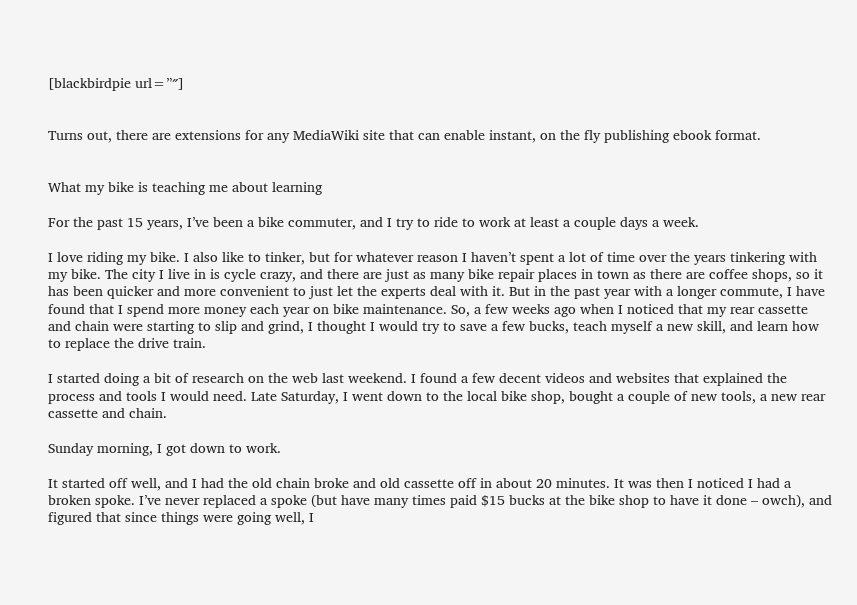[blackbirdpie url=”″]


Turns out, there are extensions for any MediaWiki site that can enable instant, on the fly publishing ebook format.


What my bike is teaching me about learning

For the past 15 years, I’ve been a bike commuter, and I try to ride to work at least a couple days a week.

I love riding my bike. I also like to tinker, but for whatever reason I haven’t spent a lot of time over the years tinkering with my bike. The city I live in is cycle crazy, and there are just as many bike repair places in town as there are coffee shops, so it has been quicker and more convenient to just let the experts deal with it. But in the past year with a longer commute, I have found that I spend more money each year on bike maintenance. So, a few weeks ago when I noticed that my rear cassette and chain were starting to slip and grind, I thought I would try to save a few bucks, teach myself a new skill, and learn how to replace the drive train.

I started doing a bit of research on the web last weekend. I found a few decent videos and websites that explained the process and tools I would need. Late Saturday, I went down to the local bike shop, bought a couple of new tools, a new rear cassette and chain.

Sunday morning, I got down to work.

It started off well, and I had the old chain broke and old cassette off in about 20 minutes. It was then I noticed I had a broken spoke. I’ve never replaced a spoke (but have many times paid $15 bucks at the bike shop to have it done – owch), and figured that since things were going well, I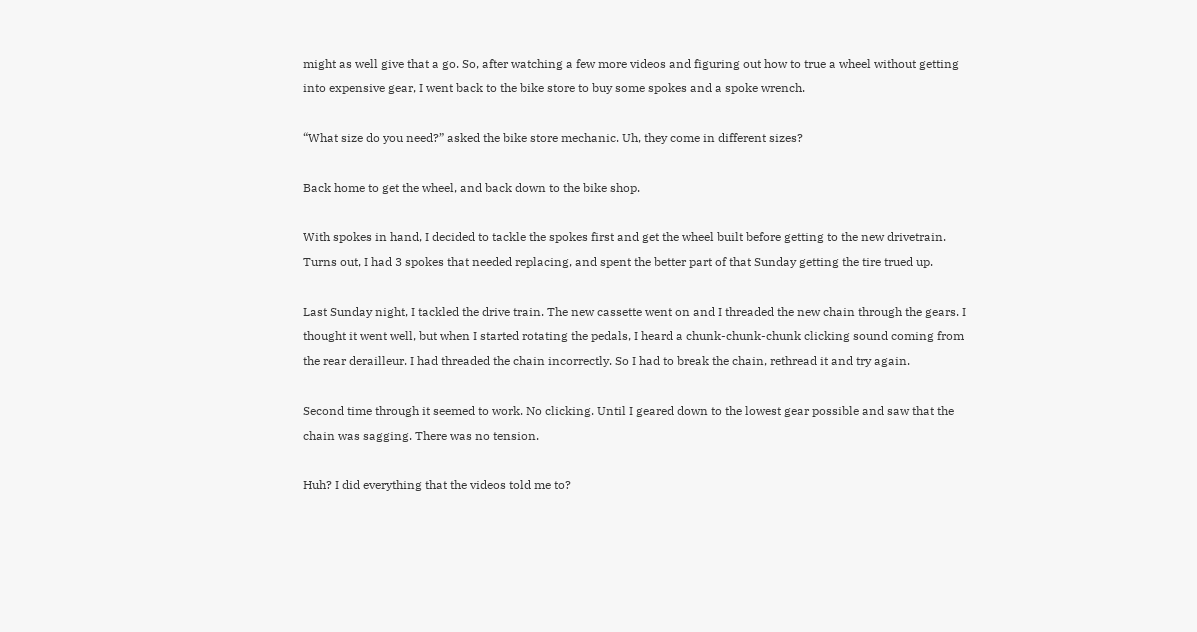might as well give that a go. So, after watching a few more videos and figuring out how to true a wheel without getting into expensive gear, I went back to the bike store to buy some spokes and a spoke wrench.

“What size do you need?” asked the bike store mechanic. Uh, they come in different sizes?

Back home to get the wheel, and back down to the bike shop.

With spokes in hand, I decided to tackle the spokes first and get the wheel built before getting to the new drivetrain. Turns out, I had 3 spokes that needed replacing, and spent the better part of that Sunday getting the tire trued up.

Last Sunday night, I tackled the drive train. The new cassette went on and I threaded the new chain through the gears. I thought it went well, but when I started rotating the pedals, I heard a chunk-chunk-chunk clicking sound coming from the rear derailleur. I had threaded the chain incorrectly. So I had to break the chain, rethread it and try again.

Second time through it seemed to work. No clicking. Until I geared down to the lowest gear possible and saw that the chain was sagging. There was no tension.

Huh? I did everything that the videos told me to?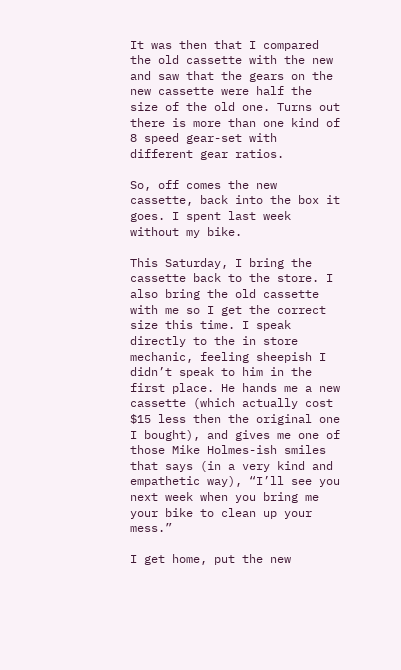It was then that I compared the old cassette with the new and saw that the gears on the new cassette were half the size of the old one. Turns out there is more than one kind of 8 speed gear-set with different gear ratios.

So, off comes the new cassette, back into the box it goes. I spent last week without my bike.

This Saturday, I bring the cassette back to the store. I also bring the old cassette with me so I get the correct size this time. I speak directly to the in store mechanic, feeling sheepish I didn’t speak to him in the first place. He hands me a new cassette (which actually cost $15 less then the original one I bought), and gives me one of those Mike Holmes-ish smiles that says (in a very kind and empathetic way), “I’ll see you next week when you bring me your bike to clean up your mess.”

I get home, put the new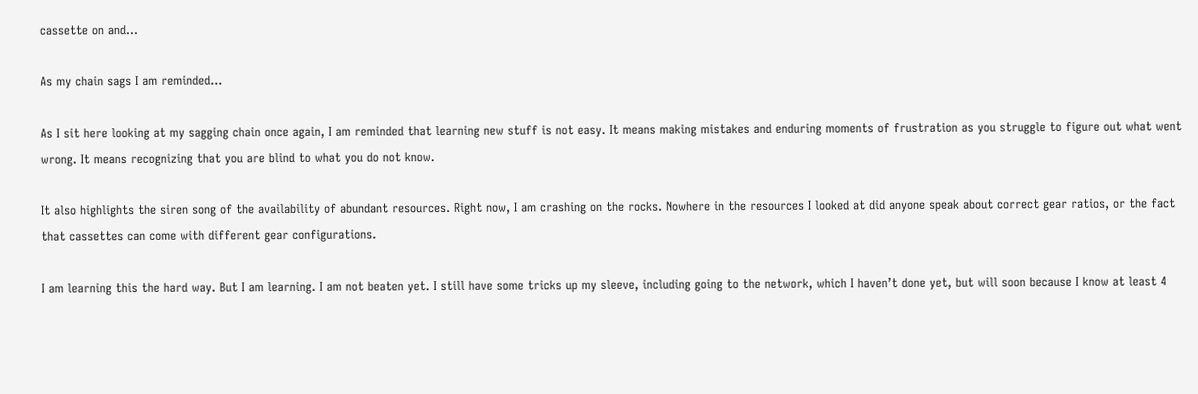cassette on and…

As my chain sags I am reminded...

As I sit here looking at my sagging chain once again, I am reminded that learning new stuff is not easy. It means making mistakes and enduring moments of frustration as you struggle to figure out what went wrong. It means recognizing that you are blind to what you do not know.

It also highlights the siren song of the availability of abundant resources. Right now, I am crashing on the rocks. Nowhere in the resources I looked at did anyone speak about correct gear ratios, or the fact that cassettes can come with different gear configurations.

I am learning this the hard way. But I am learning. I am not beaten yet. I still have some tricks up my sleeve, including going to the network, which I haven’t done yet, but will soon because I know at least 4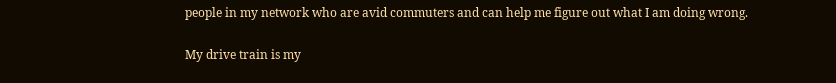people in my network who are avid commuters and can help me figure out what I am doing wrong.

My drive train is my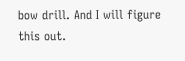bow drill. And I will figure this out.